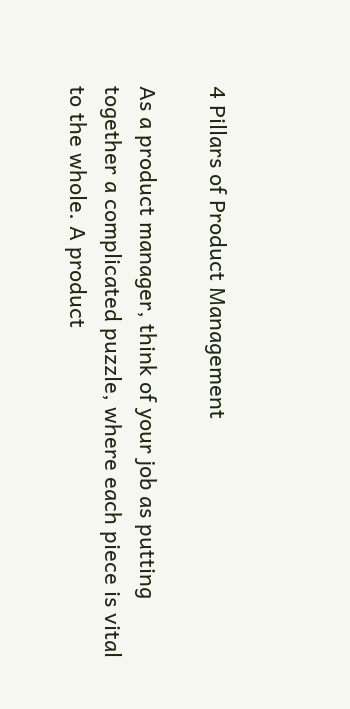4 Pillars of Product Management

As a product manager, think of your job as putting together a complicated puzzle, where each piece is vital to the whole. A product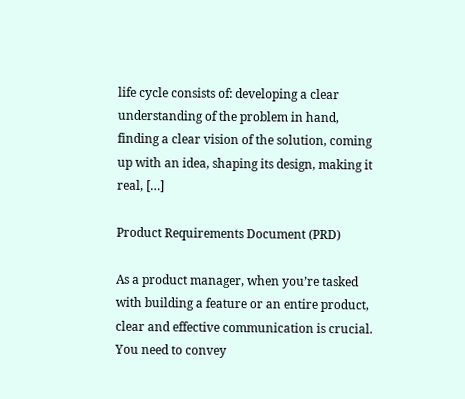life cycle consists of: developing a clear understanding of the problem in hand, finding a clear vision of the solution, coming up with an idea, shaping its design, making it real, […]

Product Requirements Document (PRD)

As a product manager, when you’re tasked with building a feature or an entire product, clear and effective communication is crucial. You need to convey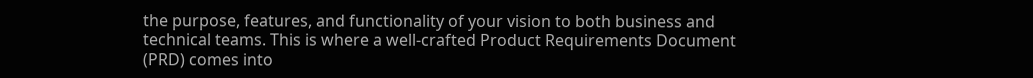the purpose, features, and functionality of your vision to both business and technical teams. This is where a well-crafted Product Requirements Document (PRD) comes into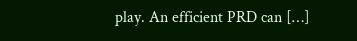play. An efficient PRD can […]